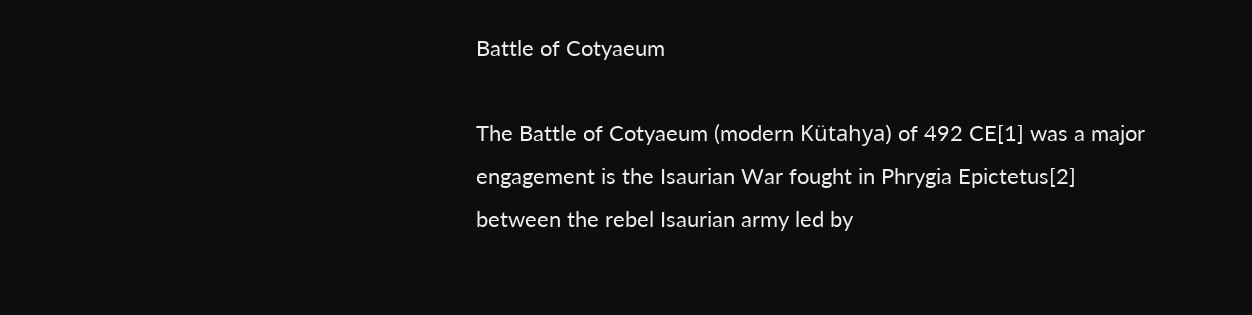Battle of Cotyaeum

The Battle of Cotyaeum (modern Kütahya) of 492 CE[1] was a major engagement is the Isaurian War fought in Phrygia Epictetus[2] between the rebel Isaurian army led by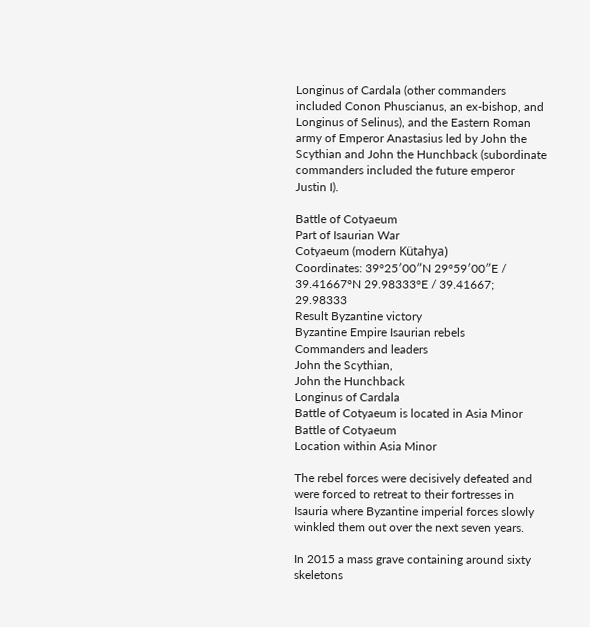Longinus of Cardala (other commanders included Conon Phuscianus, an ex-bishop, and Longinus of Selinus), and the Eastern Roman army of Emperor Anastasius led by John the Scythian and John the Hunchback (subordinate commanders included the future emperor Justin I).

Battle of Cotyaeum
Part of Isaurian War
Cotyaeum (modern Kütahya)
Coordinates: 39°25′00″N 29°59′00″E / 39.41667°N 29.98333°E / 39.41667; 29.98333
Result Byzantine victory
Byzantine Empire Isaurian rebels
Commanders and leaders
John the Scythian,
John the Hunchback
Longinus of Cardala
Battle of Cotyaeum is located in Asia Minor
Battle of Cotyaeum
Location within Asia Minor

The rebel forces were decisively defeated and were forced to retreat to their fortresses in Isauria where Byzantine imperial forces slowly winkled them out over the next seven years.

In 2015 a mass grave containing around sixty skeletons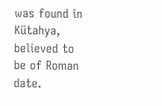was found in Kütahya, believed to be of Roman date.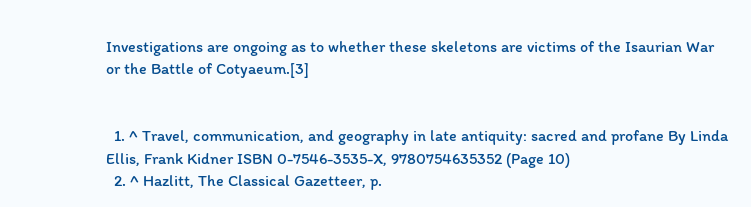Investigations are ongoing as to whether these skeletons are victims of the Isaurian War or the Battle of Cotyaeum.[3]


  1. ^ Travel, communication, and geography in late antiquity: sacred and profane By Linda Ellis, Frank Kidner ISBN 0-7546-3535-X, 9780754635352 (Page 10)
  2. ^ Hazlitt, The Classical Gazetteer, p.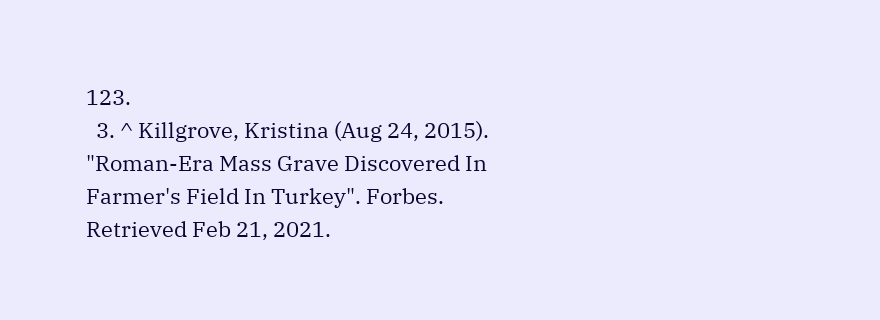123.
  3. ^ Killgrove, Kristina (Aug 24, 2015). "Roman-Era Mass Grave Discovered In Farmer's Field In Turkey". Forbes. Retrieved Feb 21, 2021.